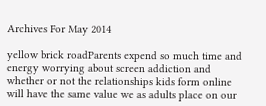Archives For May 2014

yellow brick roadParents expend so much time and energy worrying about screen addiction and whether or not the relationships kids form online will have the same value we as adults place on our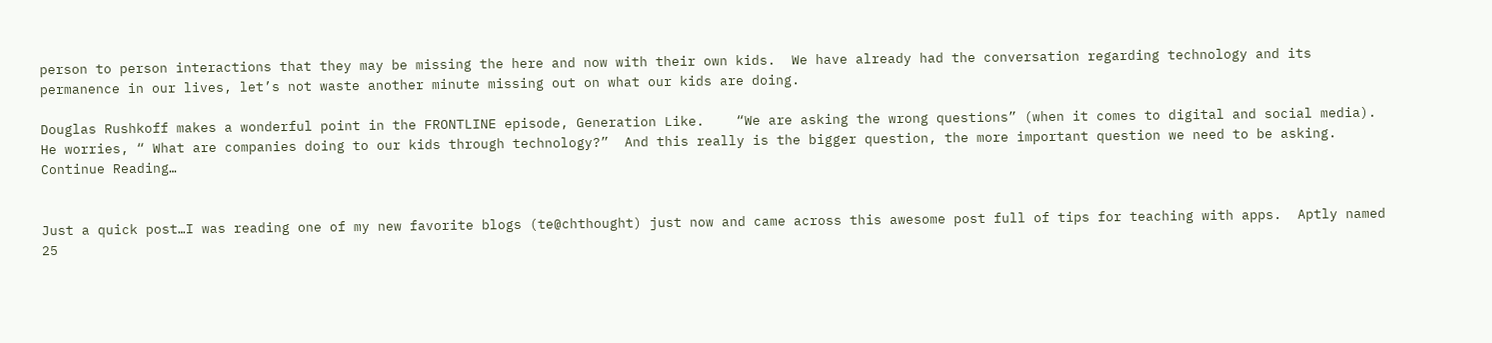person to person interactions that they may be missing the here and now with their own kids.  We have already had the conversation regarding technology and its permanence in our lives, let’s not waste another minute missing out on what our kids are doing.

Douglas Rushkoff makes a wonderful point in the FRONTLINE episode, Generation Like.    “We are asking the wrong questions” (when it comes to digital and social media).  He worries, “ What are companies doing to our kids through technology?”  And this really is the bigger question, the more important question we need to be asking. Continue Reading…


Just a quick post…I was reading one of my new favorite blogs (te@chthought) just now and came across this awesome post full of tips for teaching with apps.  Aptly named 25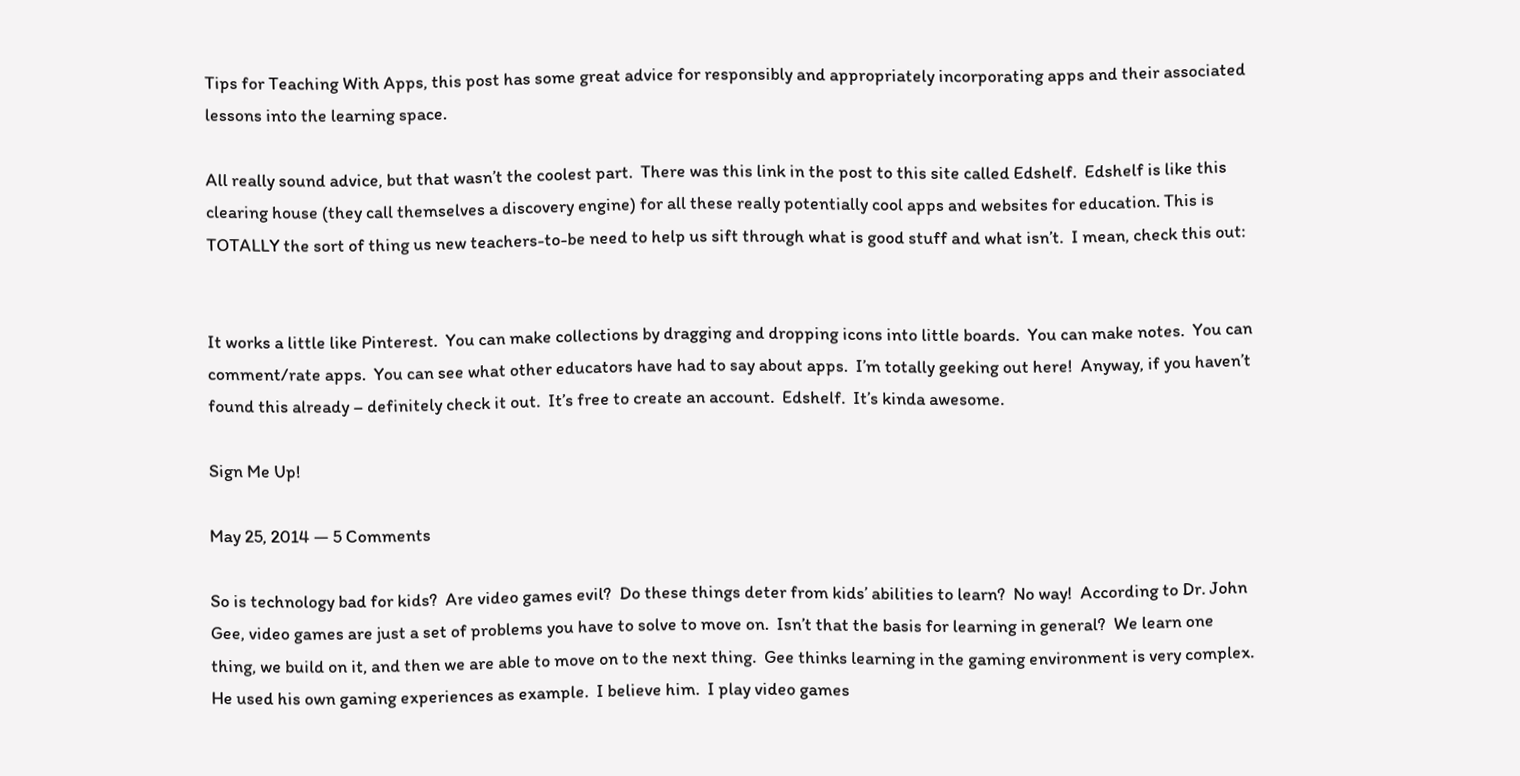Tips for Teaching With Apps, this post has some great advice for responsibly and appropriately incorporating apps and their associated lessons into the learning space.

All really sound advice, but that wasn’t the coolest part.  There was this link in the post to this site called Edshelf.  Edshelf is like this clearing house (they call themselves a discovery engine) for all these really potentially cool apps and websites for education. This is TOTALLY the sort of thing us new teachers-to-be need to help us sift through what is good stuff and what isn’t.  I mean, check this out:


It works a little like Pinterest.  You can make collections by dragging and dropping icons into little boards.  You can make notes.  You can comment/rate apps.  You can see what other educators have had to say about apps.  I’m totally geeking out here!  Anyway, if you haven’t found this already – definitely check it out.  It’s free to create an account.  Edshelf.  It’s kinda awesome.

Sign Me Up!

May 25, 2014 — 5 Comments

So is technology bad for kids?  Are video games evil?  Do these things deter from kids’ abilities to learn?  No way!  According to Dr. John Gee, video games are just a set of problems you have to solve to move on.  Isn’t that the basis for learning in general?  We learn one thing, we build on it, and then we are able to move on to the next thing.  Gee thinks learning in the gaming environment is very complex.  He used his own gaming experiences as example.  I believe him.  I play video games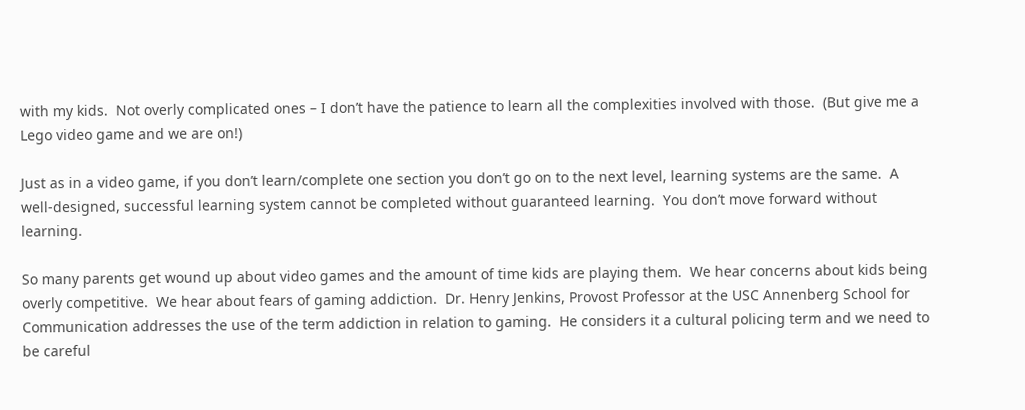with my kids.  Not overly complicated ones – I don’t have the patience to learn all the complexities involved with those.  (But give me a Lego video game and we are on!)

Just as in a video game, if you don’t learn/complete one section you don’t go on to the next level, learning systems are the same.  A well-designed, successful learning system cannot be completed without guaranteed learning.  You don’t move forward without learning.

So many parents get wound up about video games and the amount of time kids are playing them.  We hear concerns about kids being overly competitive.  We hear about fears of gaming addiction.  Dr. Henry Jenkins, Provost Professor at the USC Annenberg School for Communication addresses the use of the term addiction in relation to gaming.  He considers it a cultural policing term and we need to be careful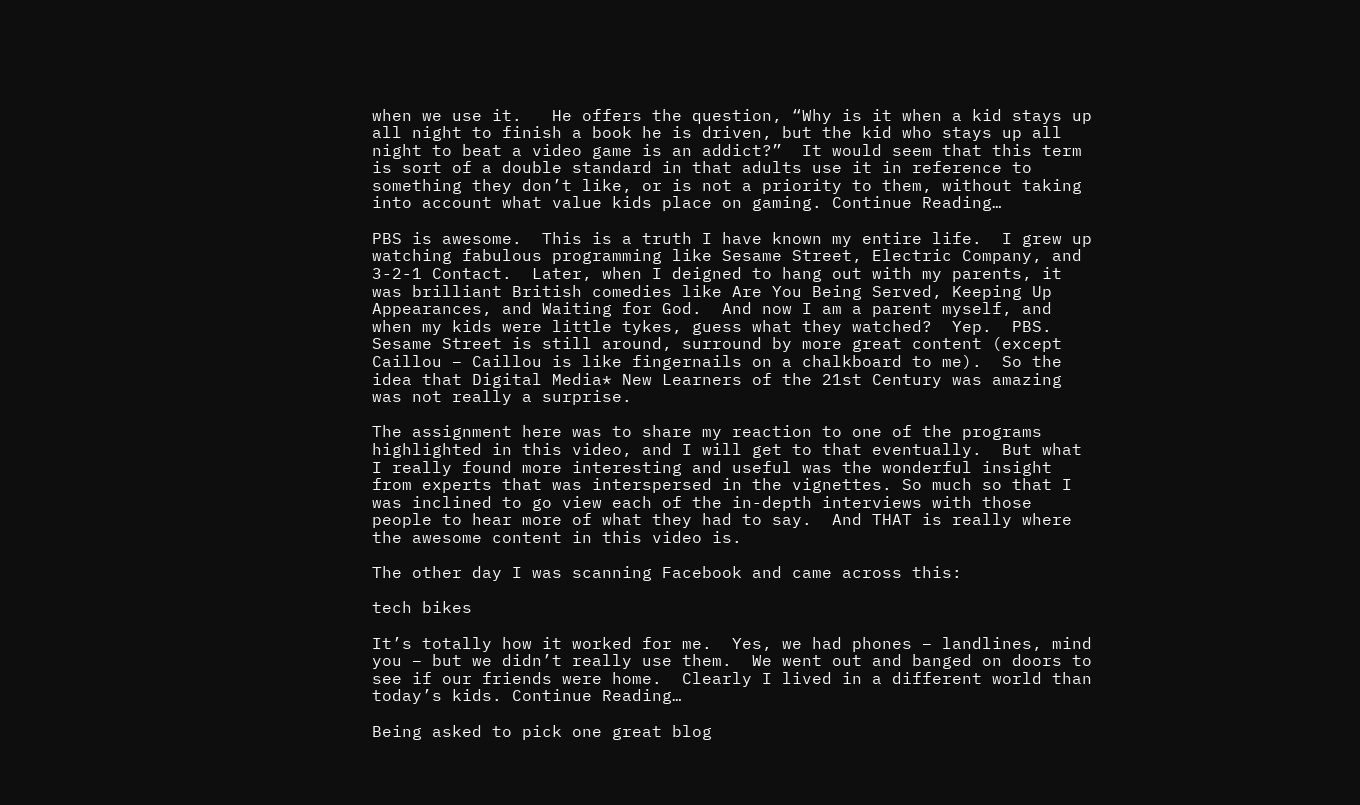when we use it.   He offers the question, “Why is it when a kid stays up all night to finish a book he is driven, but the kid who stays up all night to beat a video game is an addict?”  It would seem that this term is sort of a double standard in that adults use it in reference to something they don’t like, or is not a priority to them, without taking into account what value kids place on gaming. Continue Reading…

PBS is awesome.  This is a truth I have known my entire life.  I grew up watching fabulous programming like Sesame Street, Electric Company, and 3-2-1 Contact.  Later, when I deigned to hang out with my parents, it was brilliant British comedies like Are You Being Served, Keeping Up Appearances, and Waiting for God.  And now I am a parent myself, and when my kids were little tykes, guess what they watched?  Yep.  PBS.  Sesame Street is still around, surround by more great content (except Caillou – Caillou is like fingernails on a chalkboard to me).  So the idea that Digital Media* New Learners of the 21st Century was amazing was not really a surprise.

The assignment here was to share my reaction to one of the programs highlighted in this video, and I will get to that eventually.  But what I really found more interesting and useful was the wonderful insight from experts that was interspersed in the vignettes. So much so that I was inclined to go view each of the in-depth interviews with those people to hear more of what they had to say.  And THAT is really where the awesome content in this video is.

The other day I was scanning Facebook and came across this:

tech bikes

It’s totally how it worked for me.  Yes, we had phones – landlines, mind you – but we didn’t really use them.  We went out and banged on doors to see if our friends were home.  Clearly I lived in a different world than today’s kids. Continue Reading…

Being asked to pick one great blog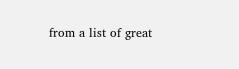from a list of great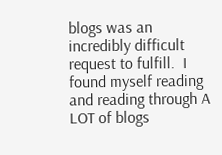blogs was an incredibly difficult request to fulfill.  I found myself reading and reading through A LOT of blogs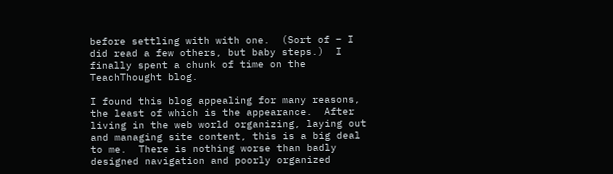before settling with with one.  (Sort of – I did read a few others, but baby steps.)  I finally spent a chunk of time on the TeachThought blog.

I found this blog appealing for many reasons, the least of which is the appearance.  After living in the web world organizing, laying out and managing site content, this is a big deal to me.  There is nothing worse than badly designed navigation and poorly organized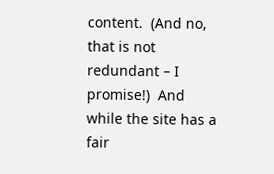content.  (And no, that is not redundant – I promise!)  And while the site has a fair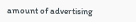amount of advertising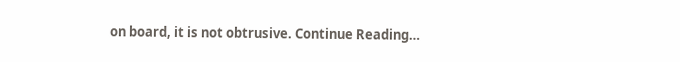on board, it is not obtrusive. Continue Reading…